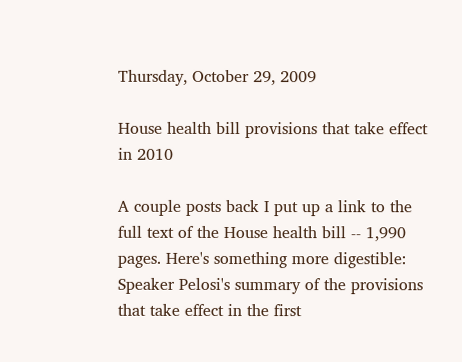Thursday, October 29, 2009

House health bill provisions that take effect in 2010

A couple posts back I put up a link to the full text of the House health bill -- 1,990 pages. Here's something more digestible: Speaker Pelosi's summary of the provisions that take effect in the first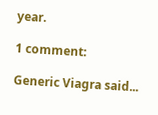year.

1 comment:

Generic Viagra said...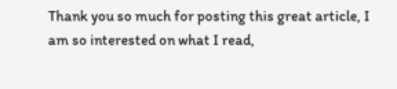Thank you so much for posting this great article, I am so interested on what I read,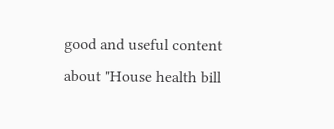good and useful content about "House health bill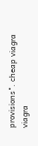provisions". cheap viagra viagra